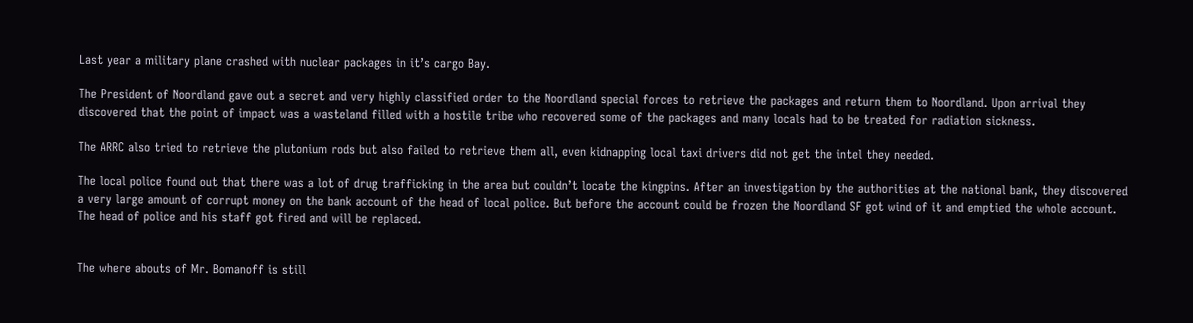Last year a military plane crashed with nuclear packages in it’s cargo Bay.

The President of Noordland gave out a secret and very highly classified order to the Noordland special forces to retrieve the packages and return them to Noordland. Upon arrival they discovered that the point of impact was a wasteland filled with a hostile tribe who recovered some of the packages and many locals had to be treated for radiation sickness.

The ARRC also tried to retrieve the plutonium rods but also failed to retrieve them all, even kidnapping local taxi drivers did not get the intel they needed.

The local police found out that there was a lot of drug trafficking in the area but couldn’t locate the kingpins. After an investigation by the authorities at the national bank, they discovered a very large amount of corrupt money on the bank account of the head of local police. But before the account could be frozen the Noordland SF got wind of it and emptied the whole account. The head of police and his staff got fired and will be replaced.


The where abouts of Mr. Bomanoff is still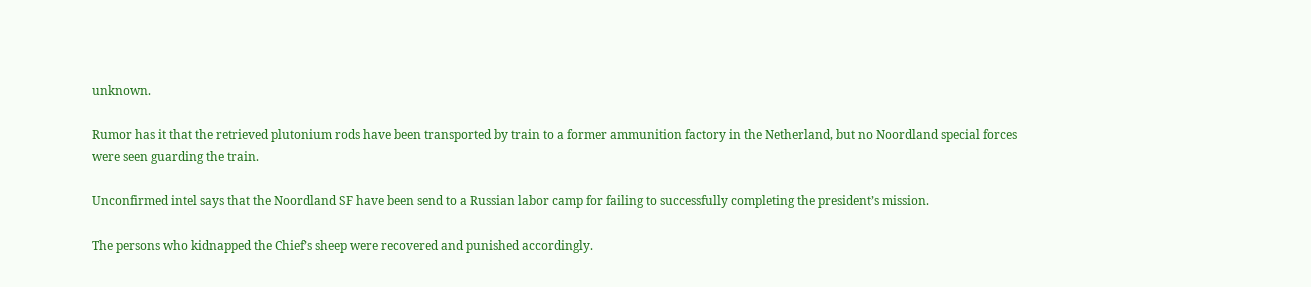unknown.

Rumor has it that the retrieved plutonium rods have been transported by train to a former ammunition factory in the Netherland, but no Noordland special forces were seen guarding the train.

Unconfirmed intel says that the Noordland SF have been send to a Russian labor camp for failing to successfully completing the president’s mission.

The persons who kidnapped the Chief’s sheep were recovered and punished accordingly.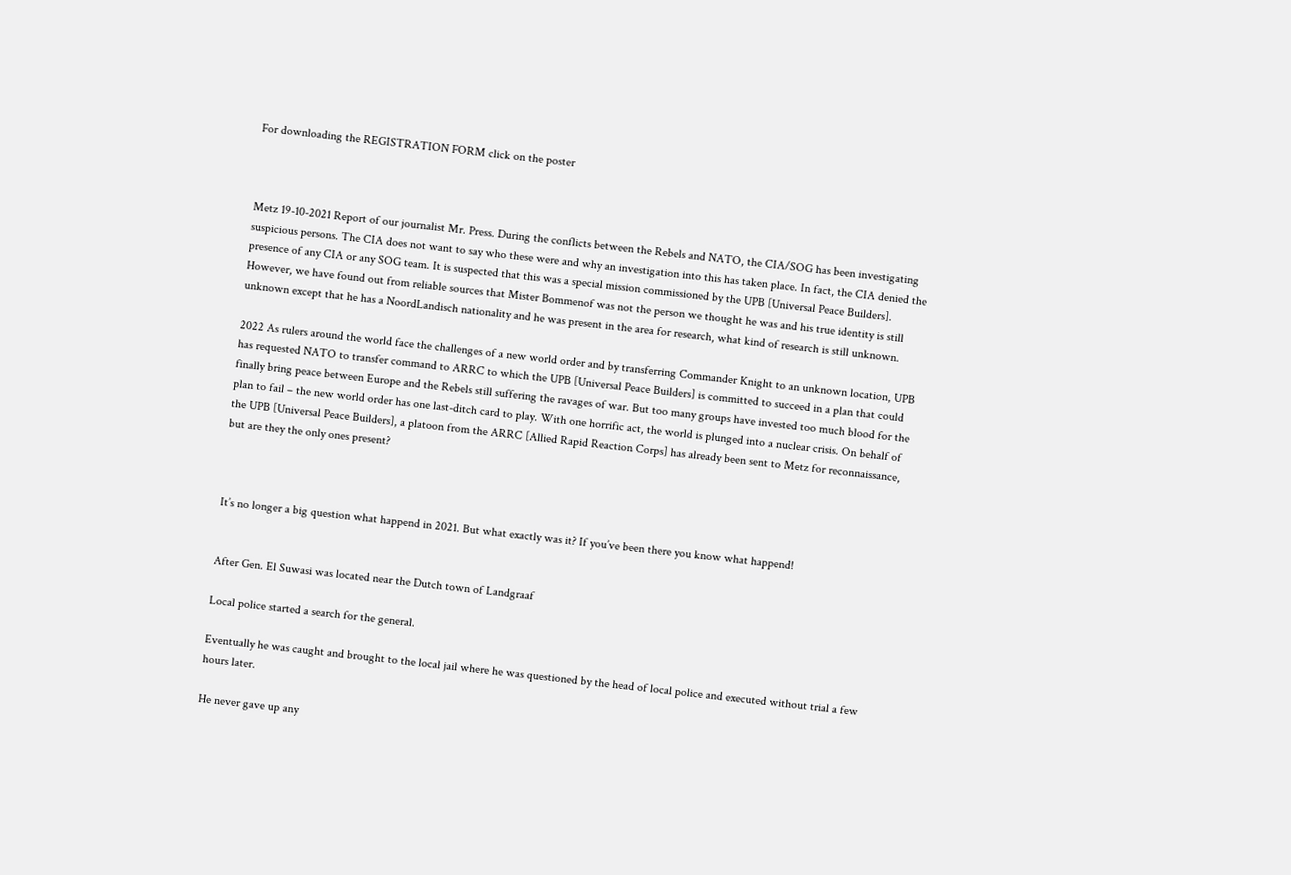For downloading the REGISTRATION FORM click on the poster



Metz 19-10-2021 Report of our journalist Mr. Press. During the conflicts between the Rebels and NATO, the CIA/SOG has been investigating suspicious persons. The CIA does not want to say who these were and why an investigation into this has taken place. In fact, the CIA denied the presence of any CIA or any SOG team. It is suspected that this was a special mission commissioned by the UPB [Universal Peace Builders]. However, we have found out from reliable sources that Mister Bommenof was not the person we thought he was and his true identity is still unknown except that he has a NoordLandisch nationality and he was present in the area for research, what kind of research is still unknown.

2022 As rulers around the world face the challenges of a new world order and by transferring Commander Knight to an unknown location, UPB has requested NATO to transfer command to ARRC to which the UPB [Universal Peace Builders] is committed to succeed in a plan that could finally bring peace between Europe and the Rebels still suffering the ravages of war. But too many groups have invested too much blood for the plan to fail – the new world order has one last-ditch card to play. With one horrific act, the world is plunged into a nuclear crisis. On behalf of the UPB [Universal Peace Builders], a platoon from the ARRC [Allied Rapid Reaction Corps] has already been sent to Metz for reconnaissance, but are they the only ones present?



It’s no longer a big question what happend in 2021. But what exactly was it? If you’ve been there you know what happend!


After Gen. El Suwasi was located near the Dutch town of Landgraaf

Local police started a search for the general.

Eventually he was caught and brought to the local jail where he was questioned by the head of local police and executed without trial a few hours later.

He never gave up any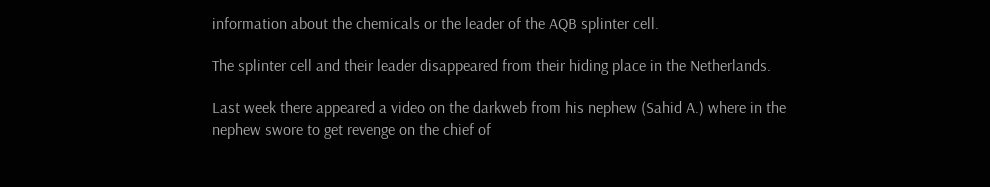information about the chemicals or the leader of the AQB splinter cell.

The splinter cell and their leader disappeared from their hiding place in the Netherlands.

Last week there appeared a video on the darkweb from his nephew (Sahid A.) where in the nephew swore to get revenge on the chief of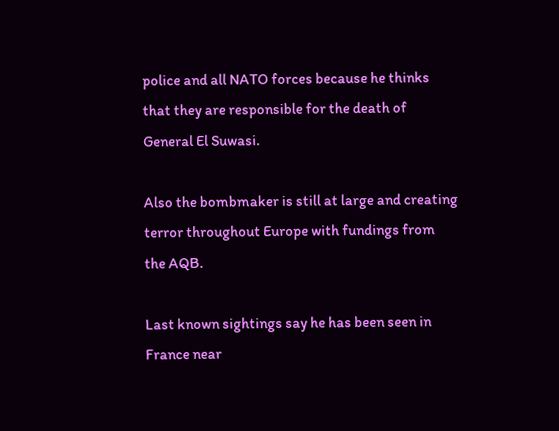police and all NATO forces because he thinks that they are responsible for the death of General El Suwasi.

Also the bombmaker is still at large and creating terror throughout Europe with fundings from the AQB.

Last known sightings say he has been seen in France near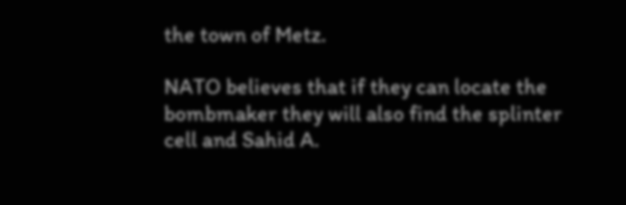the town of Metz.

NATO believes that if they can locate the bombmaker they will also find the splinter cell and Sahid A.